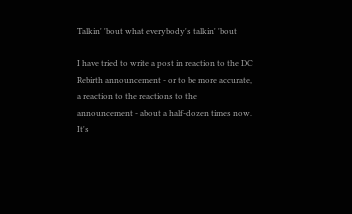Talkin' 'bout what everybody's talkin' 'bout

I have tried to write a post in reaction to the DC Rebirth announcement - or to be more accurate, a reaction to the reactions to the announcement - about a half-dozen times now.  It's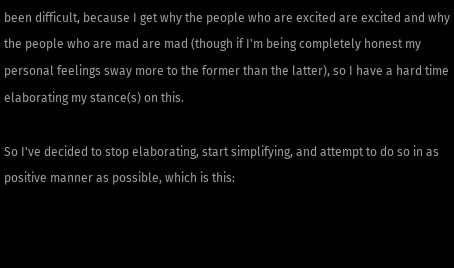been difficult, because I get why the people who are excited are excited and why the people who are mad are mad (though if I'm being completely honest my personal feelings sway more to the former than the latter), so I have a hard time elaborating my stance(s) on this.

So I've decided to stop elaborating, start simplifying, and attempt to do so in as positive manner as possible, which is this: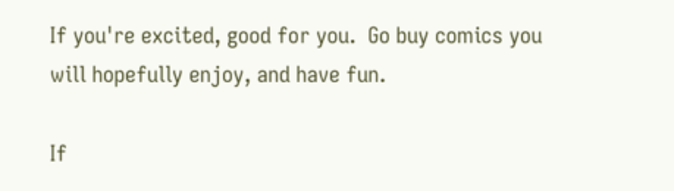If you're excited, good for you.  Go buy comics you will hopefully enjoy, and have fun.

If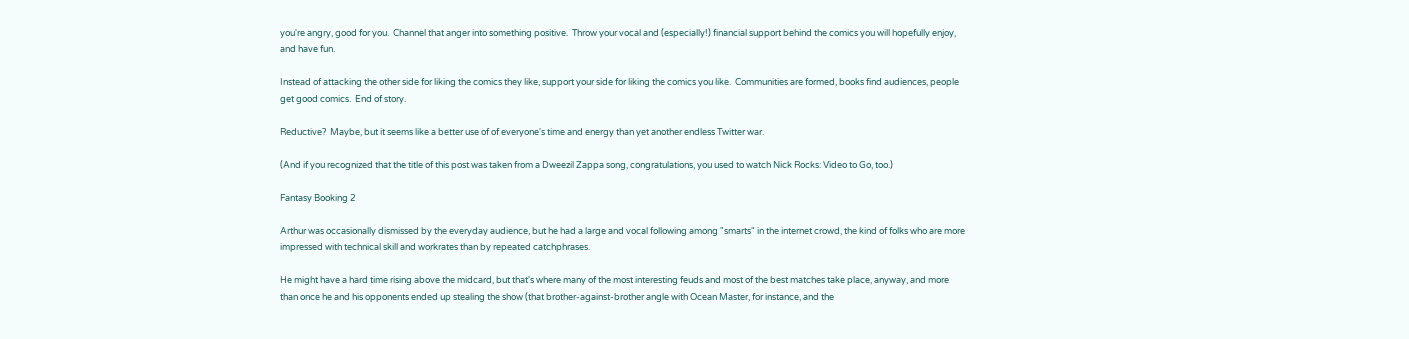you're angry, good for you.  Channel that anger into something positive.  Throw your vocal and (especially!) financial support behind the comics you will hopefully enjoy, and have fun.

Instead of attacking the other side for liking the comics they like, support your side for liking the comics you like.  Communities are formed, books find audiences, people get good comics.  End of story.

Reductive?  Maybe, but it seems like a better use of of everyone's time and energy than yet another endless Twitter war.

(And if you recognized that the title of this post was taken from a Dweezil Zappa song, congratulations, you used to watch Nick Rocks: Video to Go, too.)

Fantasy Booking 2

Arthur was occasionally dismissed by the everyday audience, but he had a large and vocal following among "smarts" in the internet crowd, the kind of folks who are more impressed with technical skill and workrates than by repeated catchphrases.

He might have a hard time rising above the midcard, but that's where many of the most interesting feuds and most of the best matches take place, anyway, and more than once he and his opponents ended up stealing the show (that brother-against-brother angle with Ocean Master, for instance, and the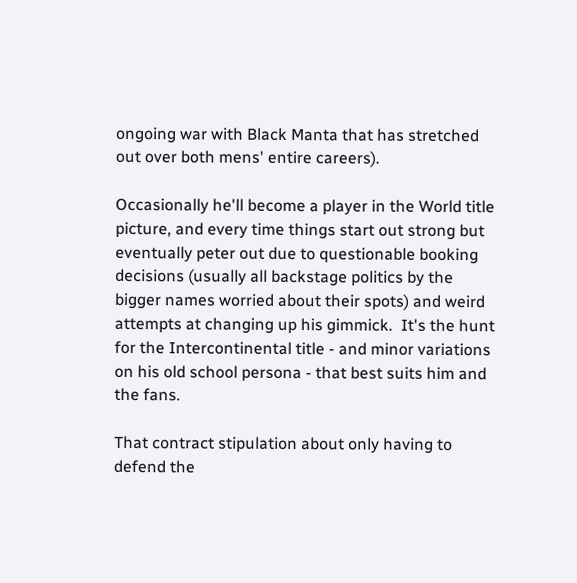ongoing war with Black Manta that has stretched out over both mens' entire careers).

Occasionally he'll become a player in the World title picture, and every time things start out strong but eventually peter out due to questionable booking decisions (usually all backstage politics by the bigger names worried about their spots) and weird attempts at changing up his gimmick.  It's the hunt for the Intercontinental title - and minor variations on his old school persona - that best suits him and the fans.

That contract stipulation about only having to defend the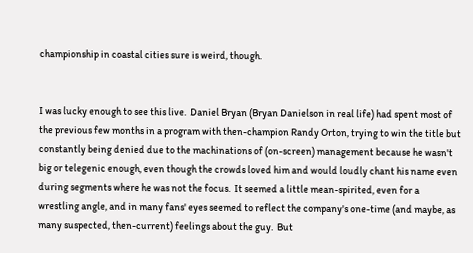championship in coastal cities sure is weird, though.


I was lucky enough to see this live.  Daniel Bryan (Bryan Danielson in real life) had spent most of the previous few months in a program with then-champion Randy Orton, trying to win the title but constantly being denied due to the machinations of (on-screen) management because he wasn't big or telegenic enough, even though the crowds loved him and would loudly chant his name even during segments where he was not the focus.  It seemed a little mean-spirited, even for a wrestling angle, and in many fans' eyes seemed to reflect the company's one-time (and maybe, as many suspected, then-current) feelings about the guy.  But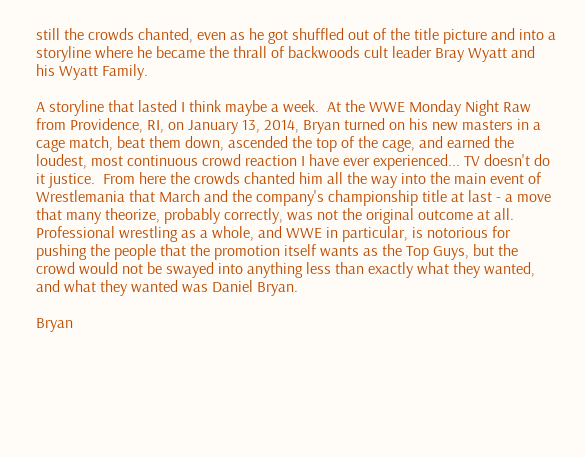still the crowds chanted, even as he got shuffled out of the title picture and into a storyline where he became the thrall of backwoods cult leader Bray Wyatt and his Wyatt Family.

A storyline that lasted I think maybe a week.  At the WWE Monday Night Raw from Providence, RI, on January 13, 2014, Bryan turned on his new masters in a cage match, beat them down, ascended the top of the cage, and earned the loudest, most continuous crowd reaction I have ever experienced... TV doesn't do it justice.  From here the crowds chanted him all the way into the main event of Wrestlemania that March and the company's championship title at last - a move that many theorize, probably correctly, was not the original outcome at all.  Professional wrestling as a whole, and WWE in particular, is notorious for pushing the people that the promotion itself wants as the Top Guys, but the crowd would not be swayed into anything less than exactly what they wanted, and what they wanted was Daniel Bryan.

Bryan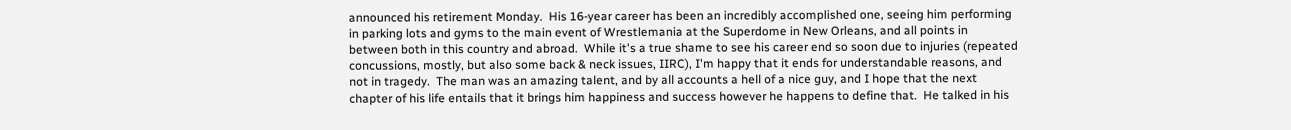announced his retirement Monday.  His 16-year career has been an incredibly accomplished one, seeing him performing in parking lots and gyms to the main event of Wrestlemania at the Superdome in New Orleans, and all points in between both in this country and abroad.  While it's a true shame to see his career end so soon due to injuries (repeated concussions, mostly, but also some back & neck issues, IIRC), I'm happy that it ends for understandable reasons, and not in tragedy.  The man was an amazing talent, and by all accounts a hell of a nice guy, and I hope that the next chapter of his life entails that it brings him happiness and success however he happens to define that.  He talked in his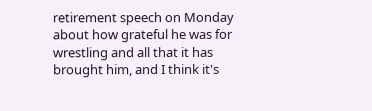retirement speech on Monday about how grateful he was for wrestling and all that it has brought him, and I think it's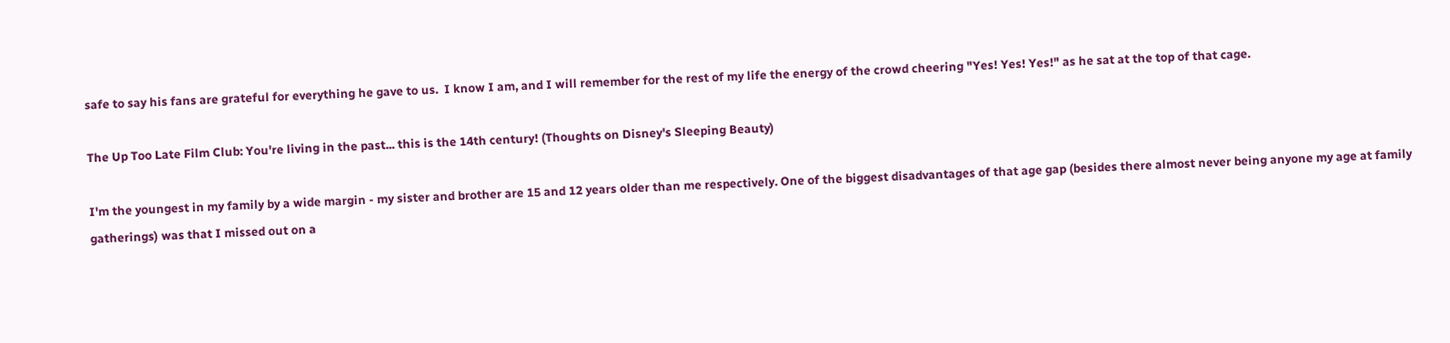safe to say his fans are grateful for everything he gave to us.  I know I am, and I will remember for the rest of my life the energy of the crowd cheering "Yes! Yes! Yes!" as he sat at the top of that cage.

The Up Too Late Film Club: You're living in the past... this is the 14th century! (Thoughts on Disney's Sleeping Beauty)

I'm the youngest in my family by a wide margin - my sister and brother are 15 and 12 years older than me respectively. One of the biggest disadvantages of that age gap (besides there almost never being anyone my age at family gatherings) was that I missed out on a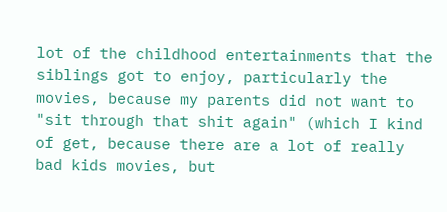lot of the childhood entertainments that the siblings got to enjoy, particularly the movies, because my parents did not want to "sit through that shit again" (which I kind of get, because there are a lot of really bad kids movies, but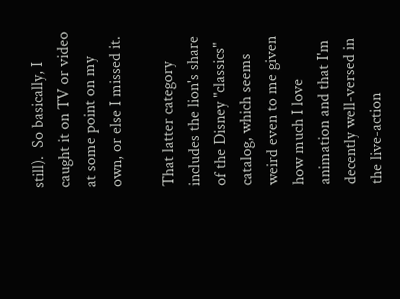still).  So basically, I caught it on TV or video at some point on my own, or else I missed it.

That latter category includes the lion's share of the Disney "classics" catalog, which seems weird even to me given how much I love animation and that I'm decently well-versed in the live-action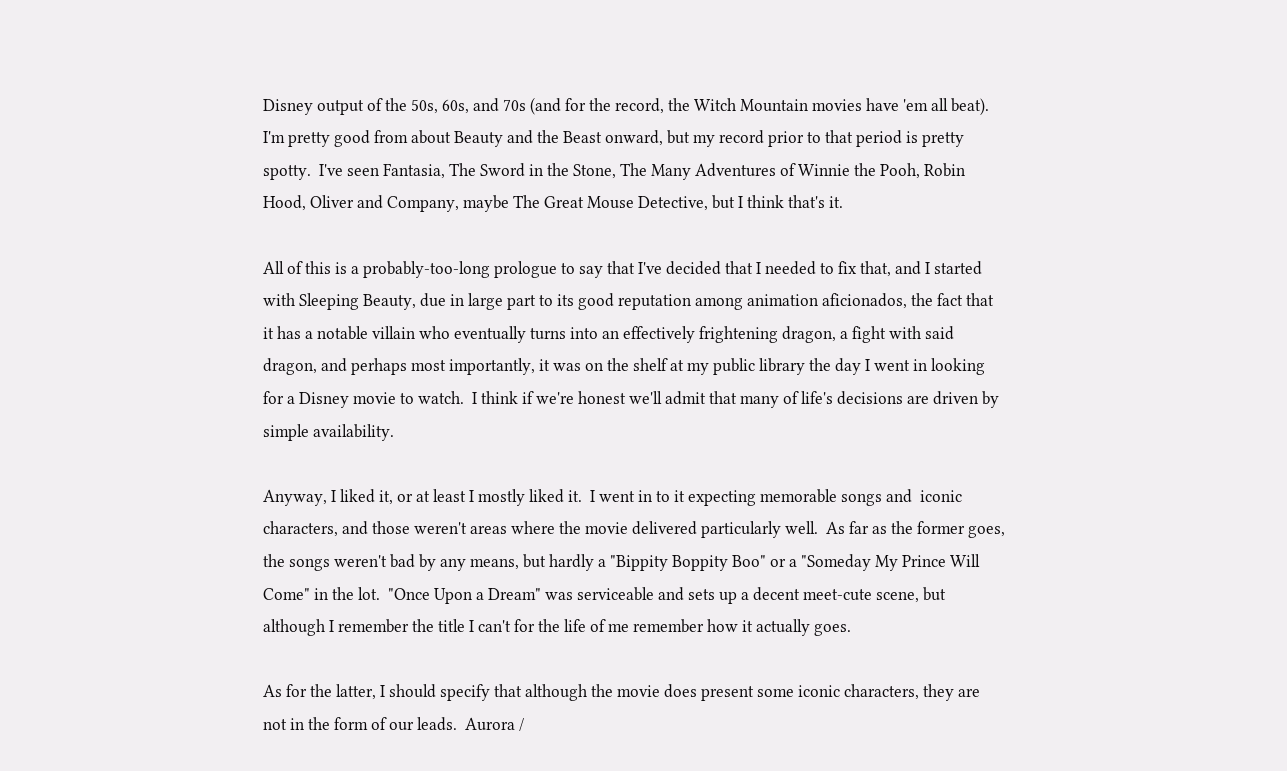Disney output of the 50s, 60s, and 70s (and for the record, the Witch Mountain movies have 'em all beat).  I'm pretty good from about Beauty and the Beast onward, but my record prior to that period is pretty spotty.  I've seen Fantasia, The Sword in the Stone, The Many Adventures of Winnie the Pooh, Robin Hood, Oliver and Company, maybe The Great Mouse Detective, but I think that's it.

All of this is a probably-too-long prologue to say that I've decided that I needed to fix that, and I started with Sleeping Beauty, due in large part to its good reputation among animation aficionados, the fact that it has a notable villain who eventually turns into an effectively frightening dragon, a fight with said dragon, and perhaps most importantly, it was on the shelf at my public library the day I went in looking for a Disney movie to watch.  I think if we're honest we'll admit that many of life's decisions are driven by simple availability.

Anyway, I liked it, or at least I mostly liked it.  I went in to it expecting memorable songs and  iconic characters, and those weren't areas where the movie delivered particularly well.  As far as the former goes, the songs weren't bad by any means, but hardly a "Bippity Boppity Boo" or a "Someday My Prince Will Come" in the lot.  "Once Upon a Dream" was serviceable and sets up a decent meet-cute scene, but although I remember the title I can't for the life of me remember how it actually goes.

As for the latter, I should specify that although the movie does present some iconic characters, they are not in the form of our leads.  Aurora /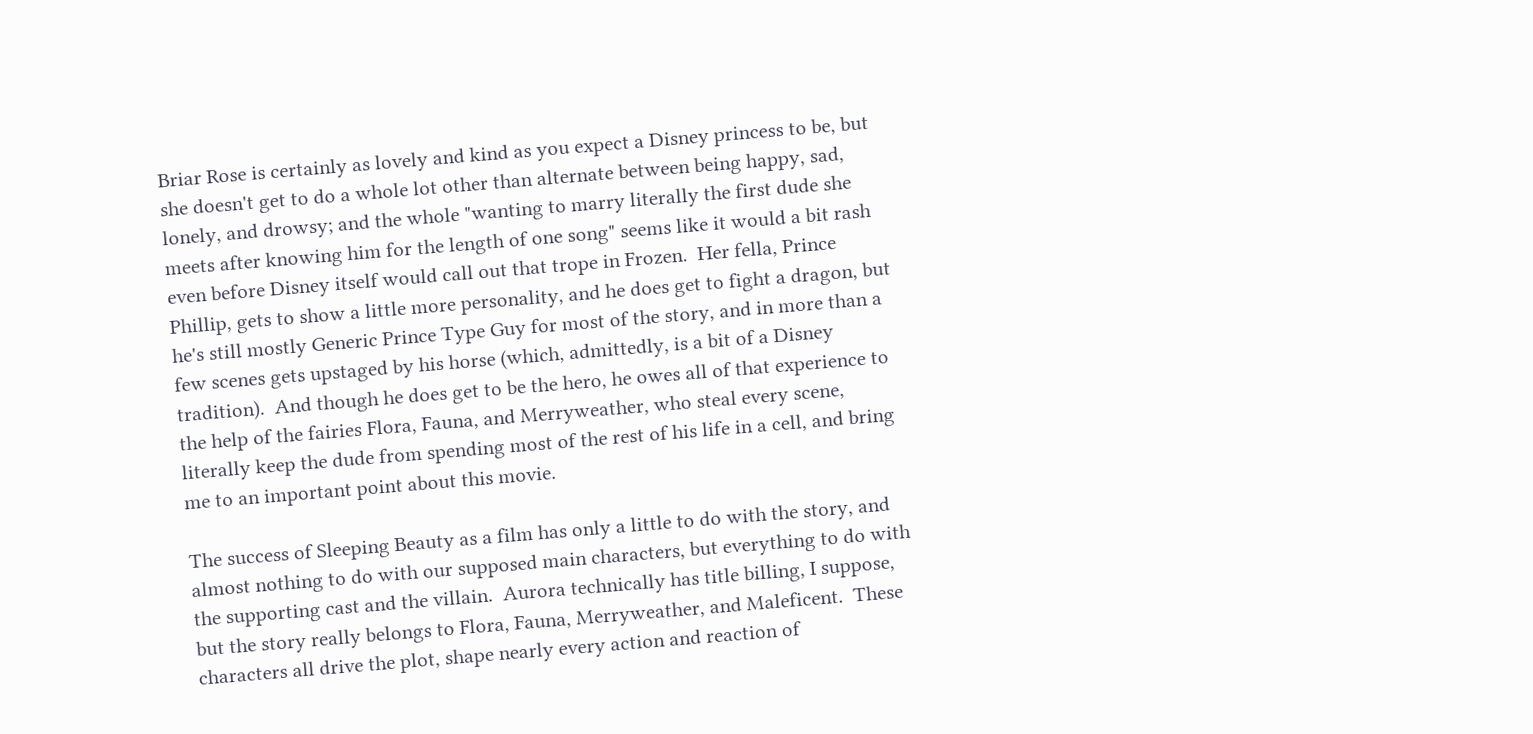Briar Rose is certainly as lovely and kind as you expect a Disney princess to be, but she doesn't get to do a whole lot other than alternate between being happy, sad, lonely, and drowsy; and the whole "wanting to marry literally the first dude she meets after knowing him for the length of one song" seems like it would a bit rash even before Disney itself would call out that trope in Frozen.  Her fella, Prince Phillip, gets to show a little more personality, and he does get to fight a dragon, but he's still mostly Generic Prince Type Guy for most of the story, and in more than a few scenes gets upstaged by his horse (which, admittedly, is a bit of a Disney tradition).  And though he does get to be the hero, he owes all of that experience to the help of the fairies Flora, Fauna, and Merryweather, who steal every scene, literally keep the dude from spending most of the rest of his life in a cell, and bring me to an important point about this movie.

The success of Sleeping Beauty as a film has only a little to do with the story, and almost nothing to do with our supposed main characters, but everything to do with the supporting cast and the villain.  Aurora technically has title billing, I suppose, but the story really belongs to Flora, Fauna, Merryweather, and Maleficent.  These characters all drive the plot, shape nearly every action and reaction of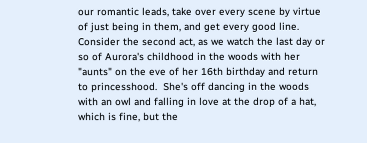our romantic leads, take over every scene by virtue of just being in them, and get every good line.  Consider the second act, as we watch the last day or so of Aurora's childhood in the woods with her "aunts" on the eve of her 16th birthday and return to princesshood.  She's off dancing in the woods with an owl and falling in love at the drop of a hat, which is fine, but the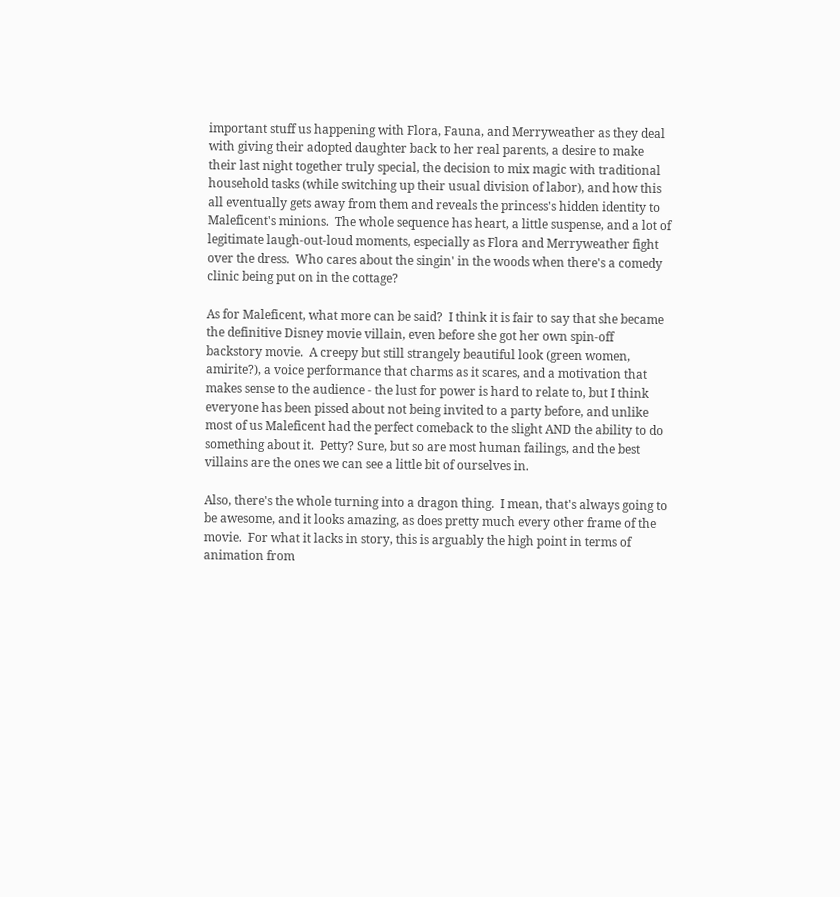important stuff us happening with Flora, Fauna, and Merryweather as they deal with giving their adopted daughter back to her real parents, a desire to make their last night together truly special, the decision to mix magic with traditional household tasks (while switching up their usual division of labor), and how this all eventually gets away from them and reveals the princess's hidden identity to Maleficent's minions.  The whole sequence has heart, a little suspense, and a lot of legitimate laugh-out-loud moments, especially as Flora and Merryweather fight over the dress.  Who cares about the singin' in the woods when there's a comedy clinic being put on in the cottage?

As for Maleficent, what more can be said?  I think it is fair to say that she became the definitive Disney movie villain, even before she got her own spin-off backstory movie.  A creepy but still strangely beautiful look (green women, amirite?), a voice performance that charms as it scares, and a motivation that makes sense to the audience - the lust for power is hard to relate to, but I think everyone has been pissed about not being invited to a party before, and unlike most of us Maleficent had the perfect comeback to the slight AND the ability to do something about it.  Petty? Sure, but so are most human failings, and the best villains are the ones we can see a little bit of ourselves in.

Also, there's the whole turning into a dragon thing.  I mean, that's always going to be awesome, and it looks amazing, as does pretty much every other frame of the movie.  For what it lacks in story, this is arguably the high point in terms of animation from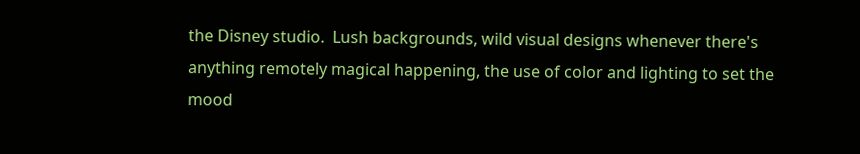the Disney studio.  Lush backgrounds, wild visual designs whenever there's anything remotely magical happening, the use of color and lighting to set the mood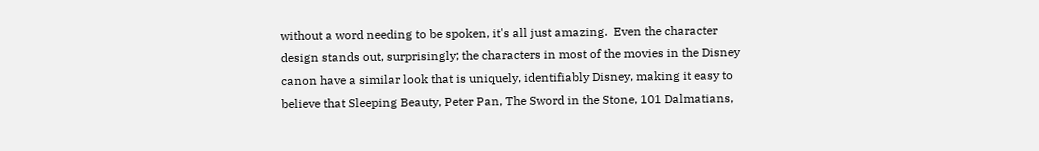without a word needing to be spoken, it's all just amazing.  Even the character design stands out, surprisingly; the characters in most of the movies in the Disney canon have a similar look that is uniquely, identifiably Disney, making it easy to believe that Sleeping Beauty, Peter Pan, The Sword in the Stone, 101 Dalmatians,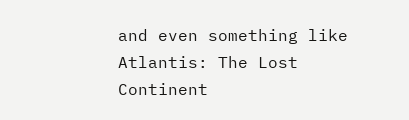and even something like Atlantis: The Lost Continent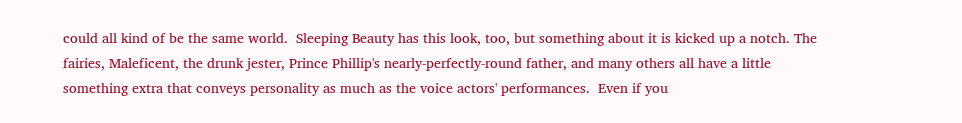could all kind of be the same world.  Sleeping Beauty has this look, too, but something about it is kicked up a notch. The fairies, Maleficent, the drunk jester, Prince Phillip's nearly-perfectly-round father, and many others all have a little something extra that conveys personality as much as the voice actors' performances.  Even if you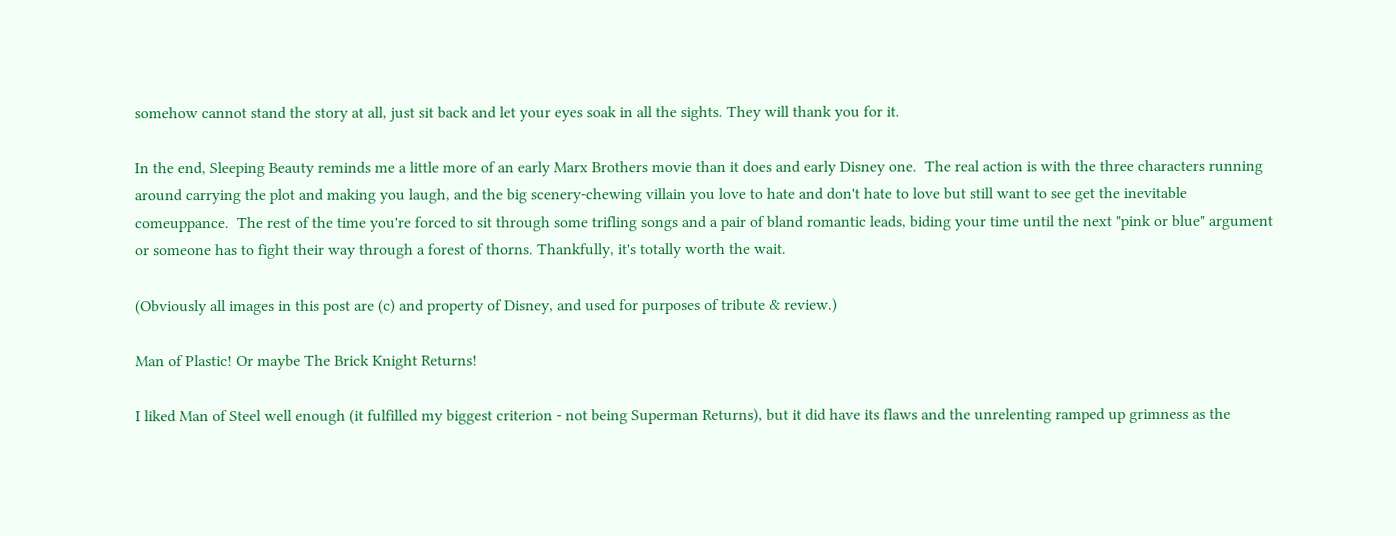somehow cannot stand the story at all, just sit back and let your eyes soak in all the sights. They will thank you for it.

In the end, Sleeping Beauty reminds me a little more of an early Marx Brothers movie than it does and early Disney one.  The real action is with the three characters running around carrying the plot and making you laugh, and the big scenery-chewing villain you love to hate and don't hate to love but still want to see get the inevitable comeuppance.  The rest of the time you're forced to sit through some trifling songs and a pair of bland romantic leads, biding your time until the next "pink or blue" argument or someone has to fight their way through a forest of thorns. Thankfully, it's totally worth the wait.

(Obviously all images in this post are (c) and property of Disney, and used for purposes of tribute & review.)

Man of Plastic! Or maybe The Brick Knight Returns!

I liked Man of Steel well enough (it fulfilled my biggest criterion - not being Superman Returns), but it did have its flaws and the unrelenting ramped up grimness as the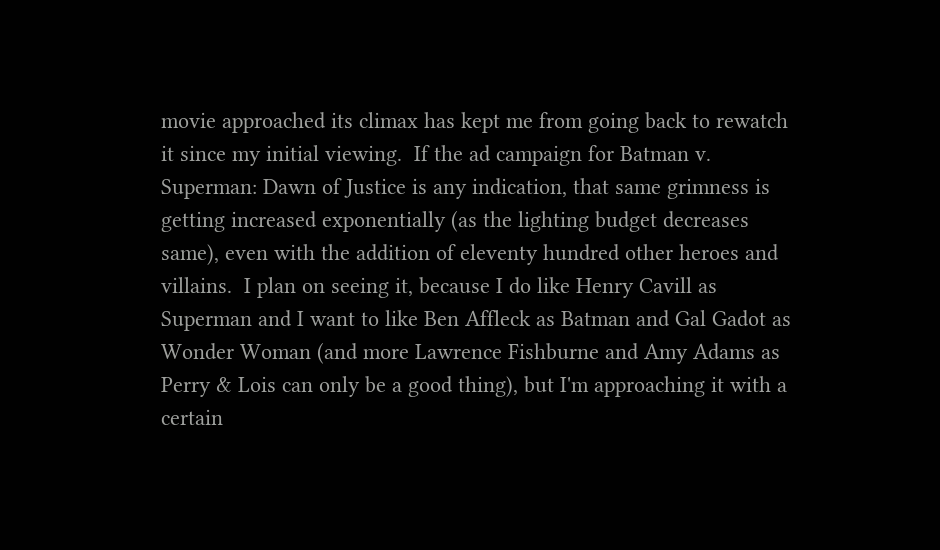movie approached its climax has kept me from going back to rewatch it since my initial viewing.  If the ad campaign for Batman v. Superman: Dawn of Justice is any indication, that same grimness is getting increased exponentially (as the lighting budget decreases same), even with the addition of eleventy hundred other heroes and villains.  I plan on seeing it, because I do like Henry Cavill as Superman and I want to like Ben Affleck as Batman and Gal Gadot as Wonder Woman (and more Lawrence Fishburne and Amy Adams as Perry & Lois can only be a good thing), but I'm approaching it with a certain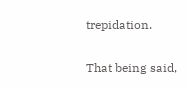trepidation.

That being said,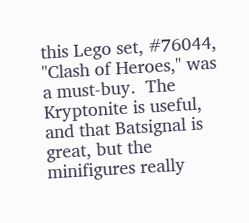this Lego set, #76044, "Clash of Heroes," was a must-buy.  The Kryptonite is useful, and that Batsignal is great, but the minifigures really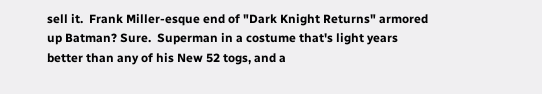sell it.  Frank Miller-esque end of "Dark Knight Returns" armored up Batman? Sure.  Superman in a costume that's light years better than any of his New 52 togs, and a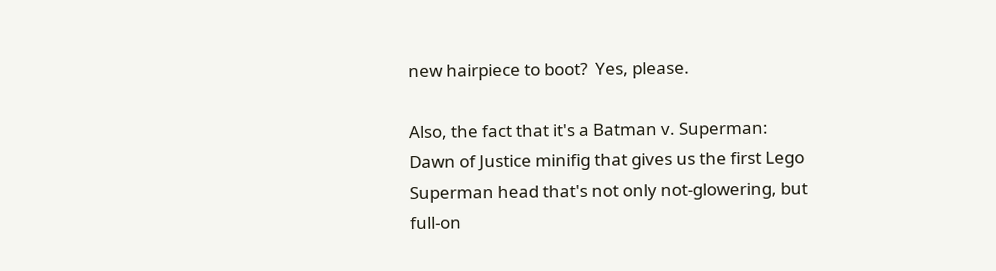new hairpiece to boot?  Yes, please.

Also, the fact that it's a Batman v. Superman: Dawn of Justice minifig that gives us the first Lego Superman head that's not only not-glowering, but full-on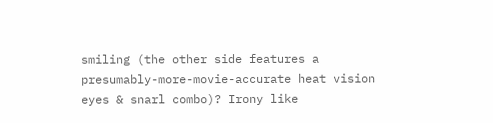smiling (the other side features a presumably-more-movie-accurate heat vision eyes & snarl combo)? Irony like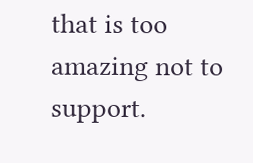that is too amazing not to support.